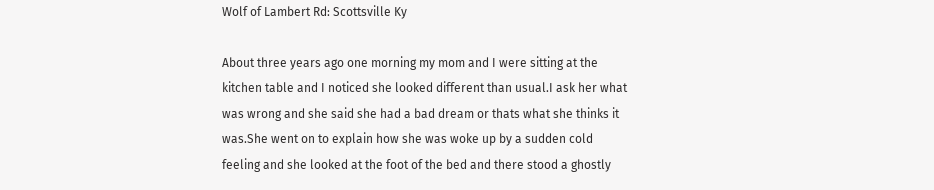Wolf of Lambert Rd: Scottsville Ky

About three years ago one morning my mom and I were sitting at the kitchen table and I noticed she looked different than usual.I ask her what was wrong and she said she had a bad dream or thats what she thinks it was.She went on to explain how she was woke up by a sudden cold feeling and she looked at the foot of the bed and there stood a ghostly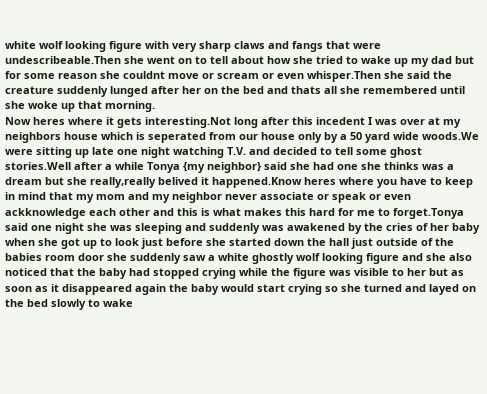white wolf looking figure with very sharp claws and fangs that were undescribeable.Then she went on to tell about how she tried to wake up my dad but for some reason she couldnt move or scream or even whisper.Then she said the creature suddenly lunged after her on the bed and thats all she remembered until she woke up that morning.
Now heres where it gets interesting.Not long after this incedent I was over at my neighbors house which is seperated from our house only by a 50 yard wide woods.We were sitting up late one night watching T.V. and decided to tell some ghost stories.Well after a while Tonya {my neighbor} said she had one she thinks was a dream but she really,really belived it happened.Know heres where you have to keep in mind that my mom and my neighbor never associate or speak or even ackknowledge each other and this is what makes this hard for me to forget.Tonya said one night she was sleeping and suddenly was awakened by the cries of her baby when she got up to look just before she started down the hall just outside of the babies room door she suddenly saw a white ghostly wolf looking figure and she also noticed that the baby had stopped crying while the figure was visible to her but as soon as it disappeared again the baby would start crying so she turned and layed on the bed slowly to wake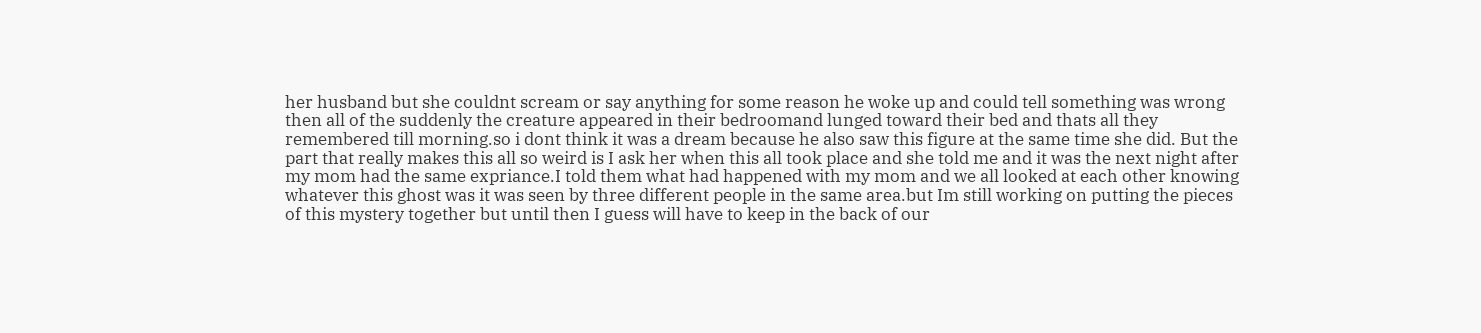her husband but she couldnt scream or say anything for some reason he woke up and could tell something was wrong then all of the suddenly the creature appeared in their bedroomand lunged toward their bed and thats all they remembered till morning.so i dont think it was a dream because he also saw this figure at the same time she did. But the part that really makes this all so weird is I ask her when this all took place and she told me and it was the next night after my mom had the same expriance.I told them what had happened with my mom and we all looked at each other knowing whatever this ghost was it was seen by three different people in the same area.but Im still working on putting the pieces of this mystery together but until then I guess will have to keep in the back of our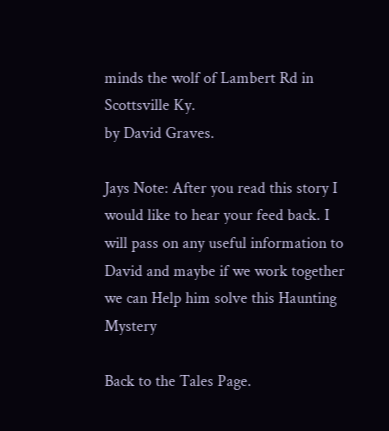minds the wolf of Lambert Rd in Scottsville Ky.
by David Graves.

Jays Note: After you read this story I would like to hear your feed back. I will pass on any useful information to David and maybe if we work together we can Help him solve this Haunting Mystery

Back to the Tales Page.